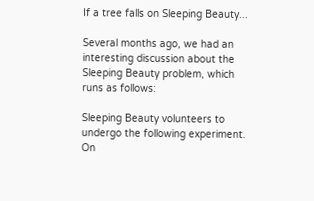If a tree falls on Sleeping Beauty...

Several months ago, we had an interesting discussion about the Sleeping Beauty problem, which runs as follows:

Sleeping Beauty volunteers to undergo the following experiment. On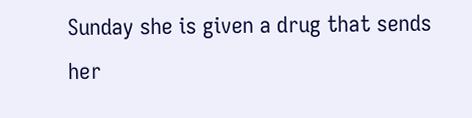Sunday she is given a drug that sends her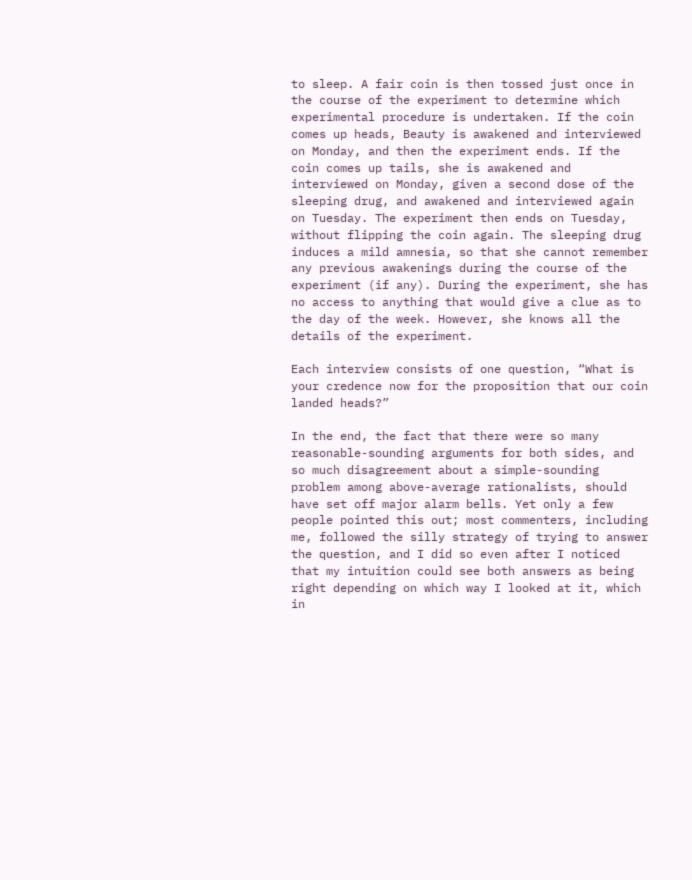to sleep. A fair coin is then tossed just once in the course of the experiment to determine which experimental procedure is undertaken. If the coin comes up heads, Beauty is awakened and interviewed on Monday, and then the experiment ends. If the coin comes up tails, she is awakened and interviewed on Monday, given a second dose of the sleeping drug, and awakened and interviewed again on Tuesday. The experiment then ends on Tuesday, without flipping the coin again. The sleeping drug induces a mild amnesia, so that she cannot remember any previous awakenings during the course of the experiment (if any). During the experiment, she has no access to anything that would give a clue as to the day of the week. However, she knows all the details of the experiment.

Each interview consists of one question, “What is your credence now for the proposition that our coin landed heads?”

In the end, the fact that there were so many reasonable-sounding arguments for both sides, and so much disagreement about a simple-sounding problem among above-average rationalists, should have set off major alarm bells. Yet only a few people pointed this out; most commenters, including me, followed the silly strategy of trying to answer the question, and I did so even after I noticed that my intuition could see both answers as being right depending on which way I looked at it, which in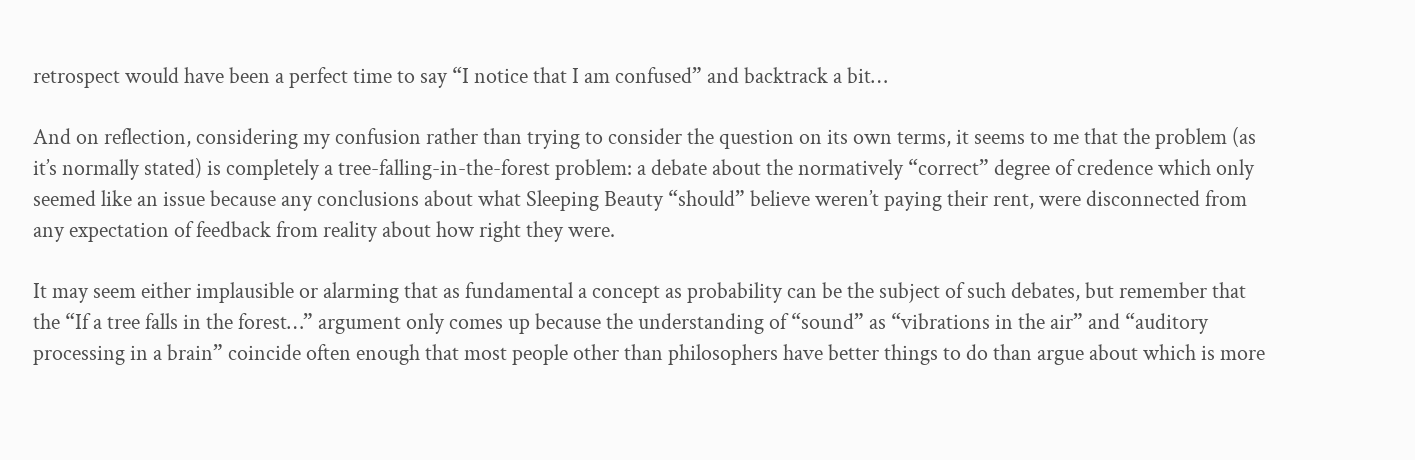retrospect would have been a perfect time to say “I notice that I am confused” and backtrack a bit…

And on reflection, considering my confusion rather than trying to consider the question on its own terms, it seems to me that the problem (as it’s normally stated) is completely a tree-falling-in-the-forest problem: a debate about the normatively “correct” degree of credence which only seemed like an issue because any conclusions about what Sleeping Beauty “should” believe weren’t paying their rent, were disconnected from any expectation of feedback from reality about how right they were.

It may seem either implausible or alarming that as fundamental a concept as probability can be the subject of such debates, but remember that the “If a tree falls in the forest…” argument only comes up because the understanding of “sound” as “vibrations in the air” and “auditory processing in a brain” coincide often enough that most people other than philosophers have better things to do than argue about which is more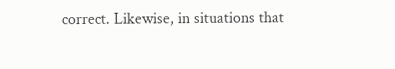correct. Likewise, in situations that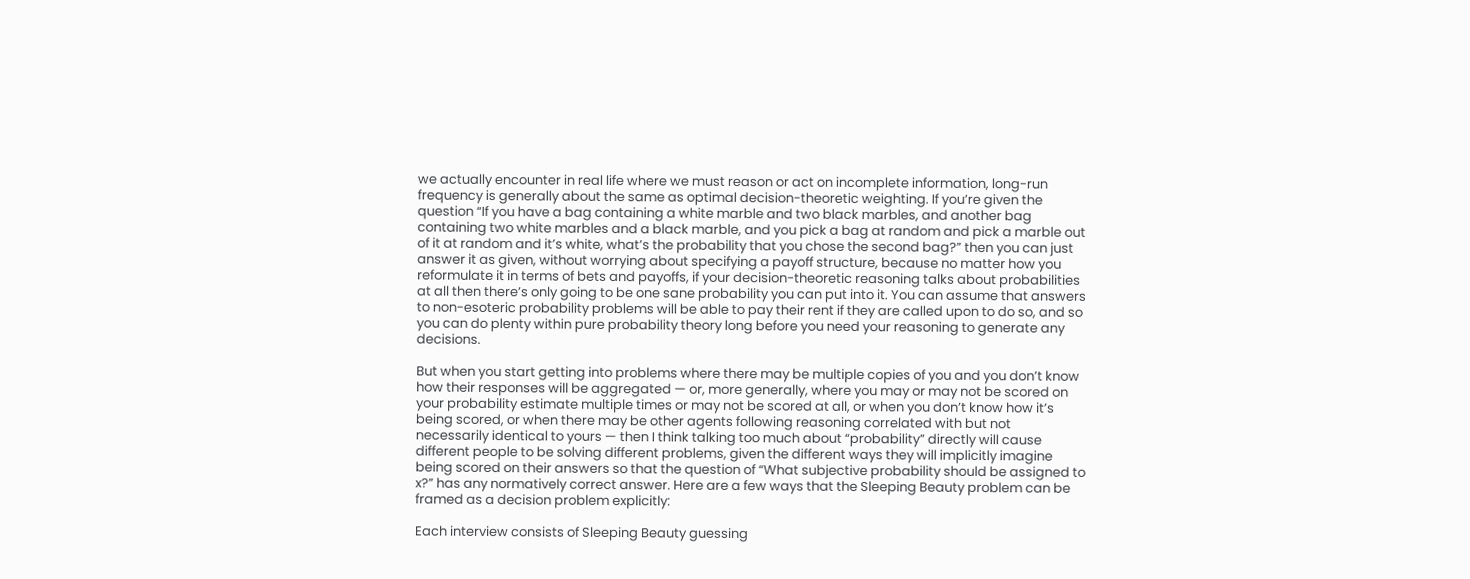we actually encounter in real life where we must reason or act on incomplete information, long-run frequency is generally about the same as optimal decision-theoretic weighting. If you’re given the question “If you have a bag containing a white marble and two black marbles, and another bag containing two white marbles and a black marble, and you pick a bag at random and pick a marble out of it at random and it’s white, what’s the probability that you chose the second bag?” then you can just answer it as given, without worrying about specifying a payoff structure, because no matter how you reformulate it in terms of bets and payoffs, if your decision-theoretic reasoning talks about probabilities at all then there’s only going to be one sane probability you can put into it. You can assume that answers to non-esoteric probability problems will be able to pay their rent if they are called upon to do so, and so you can do plenty within pure probability theory long before you need your reasoning to generate any decisions.

But when you start getting into problems where there may be multiple copies of you and you don’t know how their responses will be aggregated — or, more generally, where you may or may not be scored on your probability estimate multiple times or may not be scored at all, or when you don’t know how it’s being scored, or when there may be other agents following reasoning correlated with but not necessarily identical to yours — then I think talking too much about “probability” directly will cause different people to be solving different problems, given the different ways they will implicitly imagine being scored on their answers so that the question of “What subjective probability should be assigned to x?” has any normatively correct answer. Here are a few ways that the Sleeping Beauty problem can be framed as a decision problem explicitly:

Each interview consists of Sleeping Beauty guessing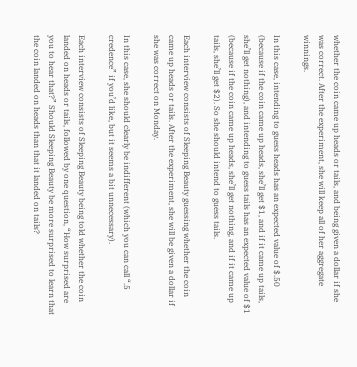whether the coin came up heads or tails, and being given a dollar if she was correct. After the experiment, she will keep all of her aggregate winnings.

In this case, intending to guess heads has an expected value of $.50 (because if the coin came up heads, she’ll get $1, and if it came up tails, she’ll get nothing), and intending to guess tails has an expected value of $1 (because if the coin came up heads, she’ll get nothing, and if it came up tails, she’ll get $2). So she should intend to guess tails.

Each interview consists of Sleeping Beauty guessing whether the coin came up heads or tails. After the experiment, she will be given a dollar if she was correct on Monday.

In this case, she should clearly be indifferent (which you can call “.5 credence” if you’d like, but it seems a bit unnecessary).

Each interview consists of Sleeping Beauty being told whether the coin landed on heads or tails, followed by one question, “How surprised are you to hear that?” Should Sleeping Beauty be more surprised to learn that the coin landed on heads than that it landed on tails?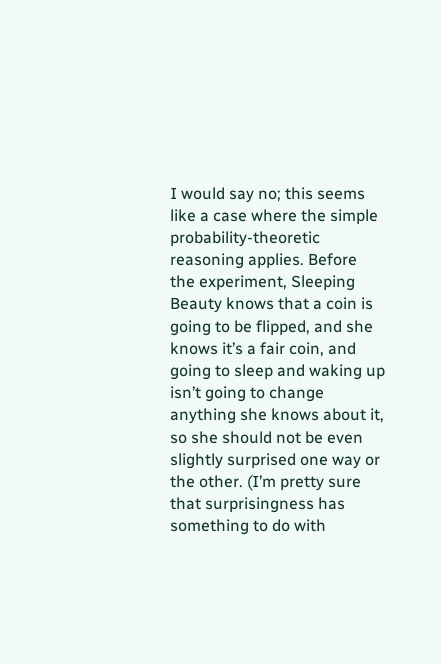I would say no; this seems like a case where the simple probability-theoretic reasoning applies. Before the experiment, Sleeping Beauty knows that a coin is going to be flipped, and she knows it’s a fair coin, and going to sleep and waking up isn’t going to change anything she knows about it, so she should not be even slightly surprised one way or the other. (I’m pretty sure that surprisingness has something to do with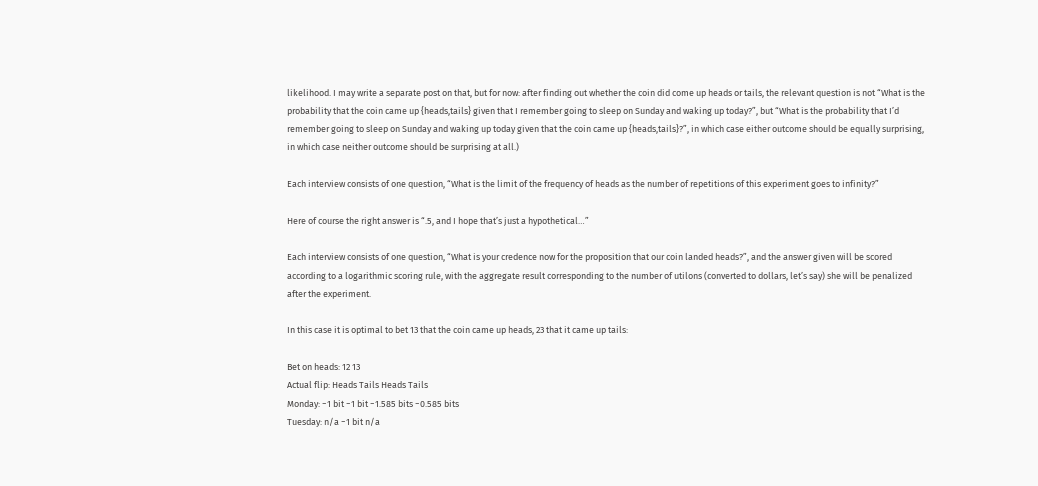likelihood. I may write a separate post on that, but for now: after finding out whether the coin did come up heads or tails, the relevant question is not “What is the probability that the coin came up {heads,tails} given that I remember going to sleep on Sunday and waking up today?”, but “What is the probability that I’d remember going to sleep on Sunday and waking up today given that the coin came up {heads,tails}?”, in which case either outcome should be equally surprising, in which case neither outcome should be surprising at all.)

Each interview consists of one question, “What is the limit of the frequency of heads as the number of repetitions of this experiment goes to infinity?”

Here of course the right answer is “.5, and I hope that’s just a hypothetical…”

Each interview consists of one question, “What is your credence now for the proposition that our coin landed heads?”, and the answer given will be scored according to a logarithmic scoring rule, with the aggregate result corresponding to the number of utilons (converted to dollars, let’s say) she will be penalized after the experiment.

In this case it is optimal to bet 13 that the coin came up heads, 23 that it came up tails:

Bet on heads: 12 13
Actual flip: Heads Tails Heads Tails
Monday: −1 bit −1 bit −1.585 bits −0.585 bits
Tuesday: n/a −1 bit n/a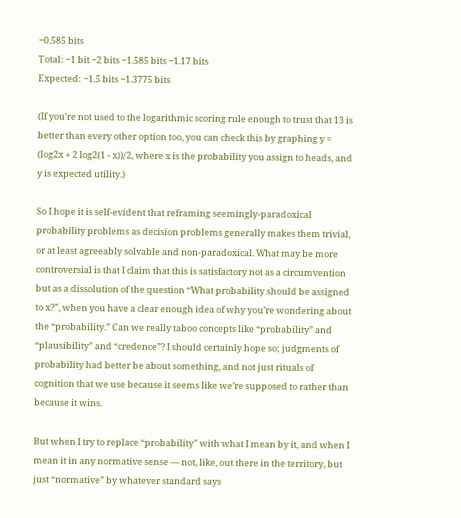−0.585 bits
Total: −1 bit −2 bits −1.585 bits −1.17 bits
Expected: −1.5 bits −1.3775 bits

(If you’re not used to the logarithmic scoring rule enough to trust that 13 is better than every other option too, you can check this by graphing y = (log2x + 2 log2(1 - x))/2, where x is the probability you assign to heads, and y is expected utility.)

So I hope it is self-evident that reframing seemingly-paradoxical probability problems as decision problems generally makes them trivial, or at least agreeably solvable and non-paradoxical. What may be more controversial is that I claim that this is satisfactory not as a circumvention but as a dissolution of the question “What probability should be assigned to x?”, when you have a clear enough idea of why you’re wondering about the “probability.” Can we really taboo concepts like “probability” and “plausibility” and “credence”? I should certainly hope so; judgments of probability had better be about something, and not just rituals of cognition that we use because it seems like we’re supposed to rather than because it wins.

But when I try to replace “probability” with what I mean by it, and when I mean it in any normative sense — not, like, out there in the territory, but just “normative” by whatever standard says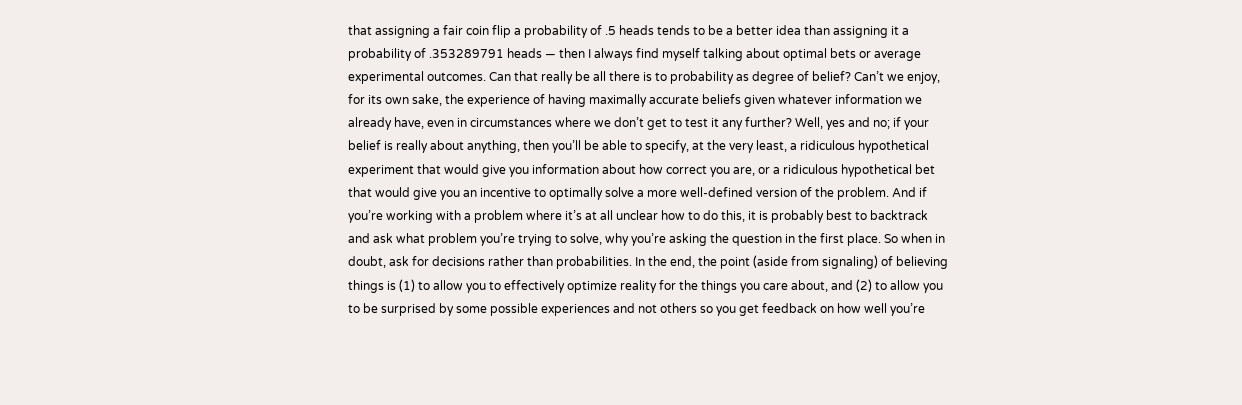that assigning a fair coin flip a probability of .5 heads tends to be a better idea than assigning it a probability of .353289791 heads — then I always find myself talking about optimal bets or average experimental outcomes. Can that really be all there is to probability as degree of belief? Can’t we enjoy, for its own sake, the experience of having maximally accurate beliefs given whatever information we already have, even in circumstances where we don’t get to test it any further? Well, yes and no; if your belief is really about anything, then you’ll be able to specify, at the very least, a ridiculous hypothetical experiment that would give you information about how correct you are, or a ridiculous hypothetical bet that would give you an incentive to optimally solve a more well-defined version of the problem. And if you’re working with a problem where it’s at all unclear how to do this, it is probably best to backtrack and ask what problem you’re trying to solve, why you’re asking the question in the first place. So when in doubt, ask for decisions rather than probabilities. In the end, the point (aside from signaling) of believing things is (1) to allow you to effectively optimize reality for the things you care about, and (2) to allow you to be surprised by some possible experiences and not others so you get feedback on how well you’re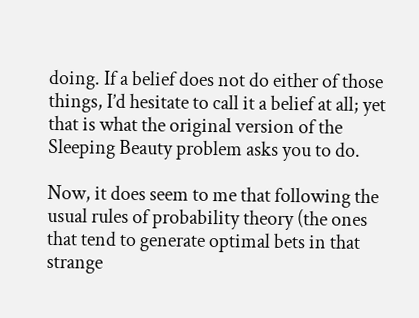doing. If a belief does not do either of those things, I’d hesitate to call it a belief at all; yet that is what the original version of the Sleeping Beauty problem asks you to do.

Now, it does seem to me that following the usual rules of probability theory (the ones that tend to generate optimal bets in that strange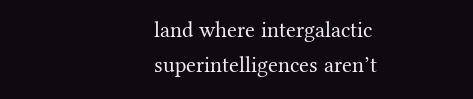land where intergalactic superintelligences aren’t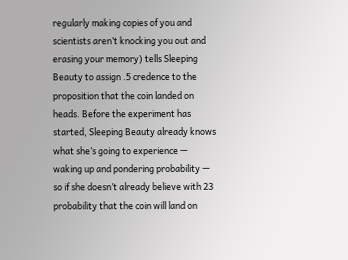regularly making copies of you and scientists aren’t knocking you out and erasing your memory) tells Sleeping Beauty to assign .5 credence to the proposition that the coin landed on heads. Before the experiment has started, Sleeping Beauty already knows what she’s going to experience — waking up and pondering probability — so if she doesn’t already believe with 23 probability that the coin will land on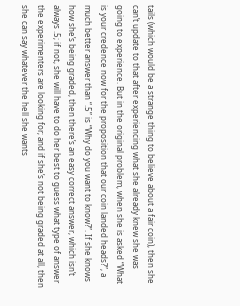tails (which would be a strange thing to believe about a fair coin), then she can’t update to that after experiencing what she already knew she was going to experience. But in the original problem, when she is asked “What is your credence now for the proposition that our coin landed heads?”, a much better answer than “.5” is “Why do you want to know?”. If she knows how she’s being graded, then there’s an easy correct answer, which isn’t always .5; if not, she will have to do her best to guess what type of answer the experimenters are looking for; and if she’s not being graded at all, then she can say whatever the hell she wants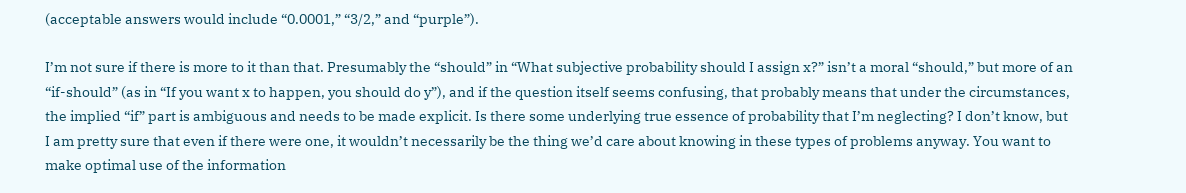(acceptable answers would include “0.0001,” “3/2,” and “purple”).

I’m not sure if there is more to it than that. Presumably the “should” in “What subjective probability should I assign x?” isn’t a moral “should,” but more of an “if-should” (as in “If you want x to happen, you should do y”), and if the question itself seems confusing, that probably means that under the circumstances, the implied “if” part is ambiguous and needs to be made explicit. Is there some underlying true essence of probability that I’m neglecting? I don’t know, but I am pretty sure that even if there were one, it wouldn’t necessarily be the thing we’d care about knowing in these types of problems anyway. You want to make optimal use of the information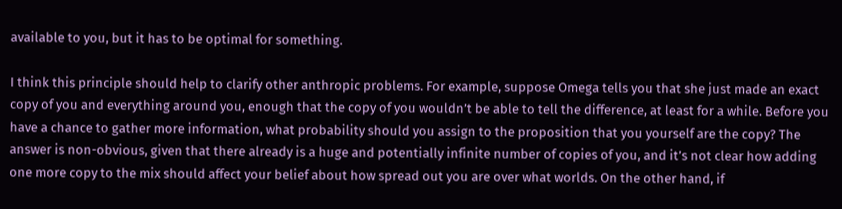available to you, but it has to be optimal for something.

I think this principle should help to clarify other anthropic problems. For example, suppose Omega tells you that she just made an exact copy of you and everything around you, enough that the copy of you wouldn’t be able to tell the difference, at least for a while. Before you have a chance to gather more information, what probability should you assign to the proposition that you yourself are the copy? The answer is non-obvious, given that there already is a huge and potentially infinite number of copies of you, and it’s not clear how adding one more copy to the mix should affect your belief about how spread out you are over what worlds. On the other hand, if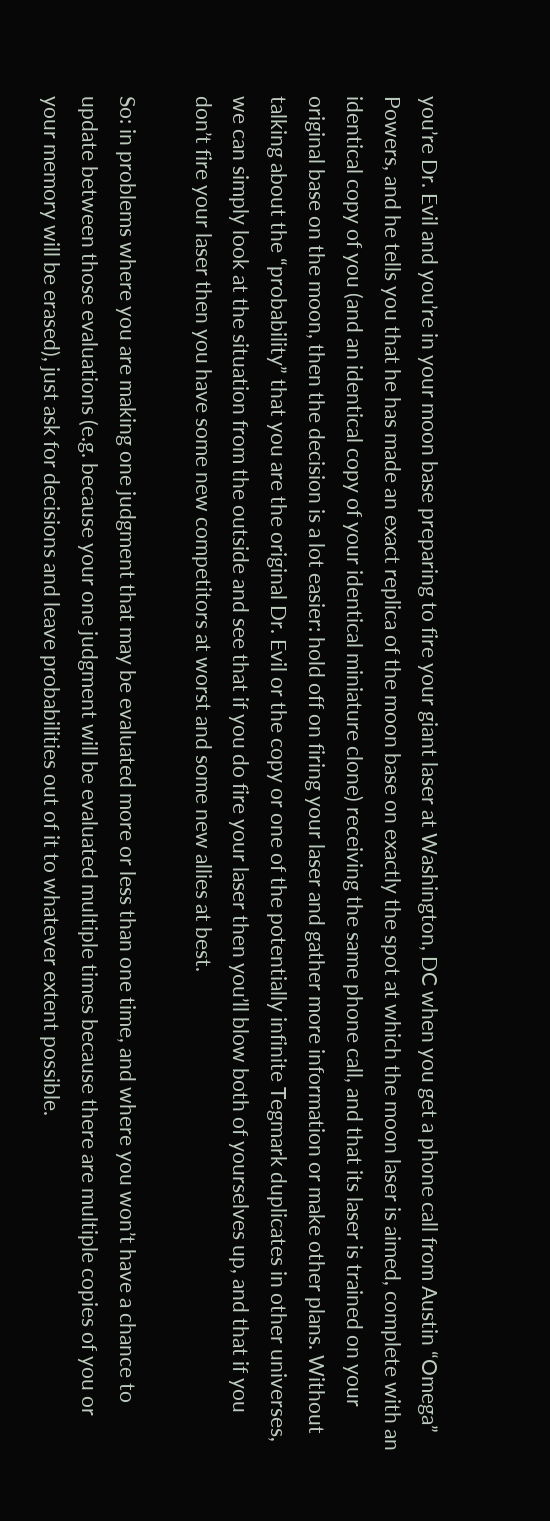you’re Dr. Evil and you’re in your moon base preparing to fire your giant laser at Washington, DC when you get a phone call from Austin “Omega” Powers, and he tells you that he has made an exact replica of the moon base on exactly the spot at which the moon laser is aimed, complete with an identical copy of you (and an identical copy of your identical miniature clone) receiving the same phone call, and that its laser is trained on your original base on the moon, then the decision is a lot easier: hold off on firing your laser and gather more information or make other plans. Without talking about the “probability” that you are the original Dr. Evil or the copy or one of the potentially infinite Tegmark duplicates in other universes, we can simply look at the situation from the outside and see that if you do fire your laser then you’ll blow both of yourselves up, and that if you don’t fire your laser then you have some new competitors at worst and some new allies at best.

So: in problems where you are making one judgment that may be evaluated more or less than one time, and where you won’t have a chance to update between those evaluations (e.g. because your one judgment will be evaluated multiple times because there are multiple copies of you or your memory will be erased), just ask for decisions and leave probabilities out of it to whatever extent possible.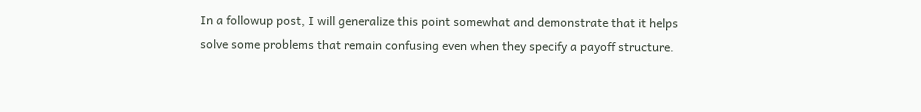In a followup post, I will generalize this point somewhat and demonstrate that it helps solve some problems that remain confusing even when they specify a payoff structure.